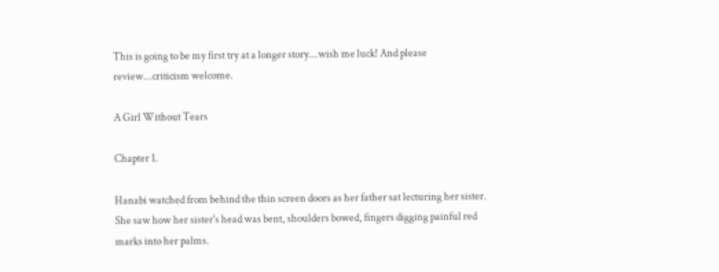This is going to be my first try at a longer story...wish me luck! And please review...criticism welcome.

A Girl Without Tears

Chapter 1.

Hanabi watched from behind the thin screen doors as her father sat lecturing her sister. She saw how her sister's head was bent, shoulders bowed, fingers digging painful red marks into her palms.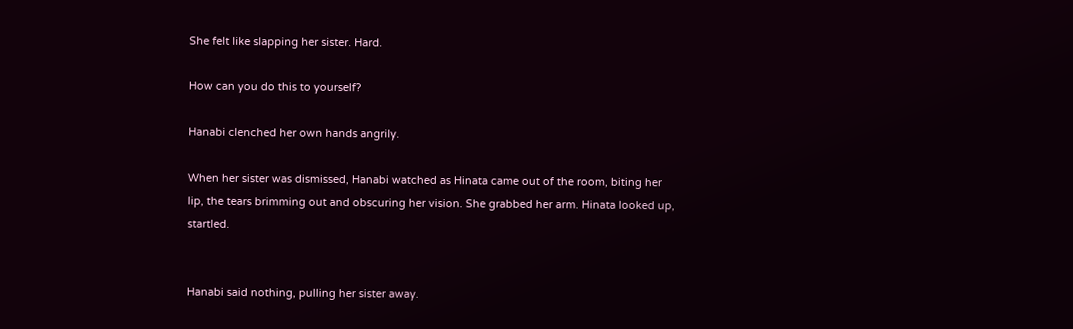She felt like slapping her sister. Hard.

How can you do this to yourself?

Hanabi clenched her own hands angrily.

When her sister was dismissed, Hanabi watched as Hinata came out of the room, biting her lip, the tears brimming out and obscuring her vision. She grabbed her arm. Hinata looked up, startled.


Hanabi said nothing, pulling her sister away.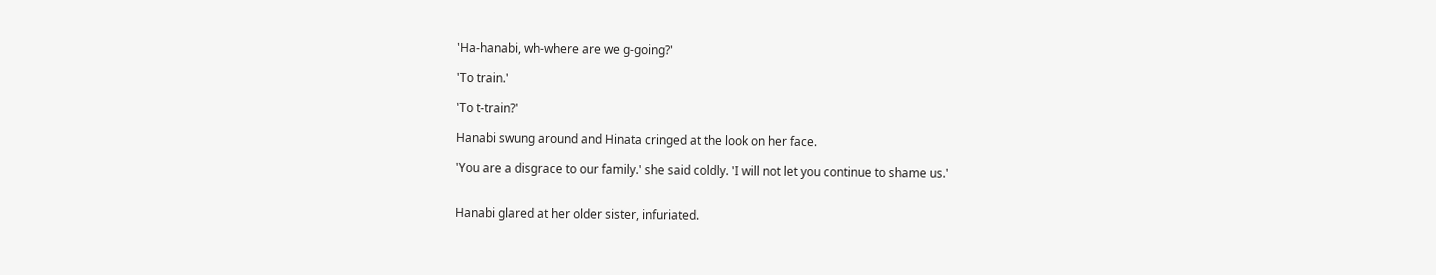'Ha-hanabi, wh-where are we g-going?'

'To train.'

'To t-train?'

Hanabi swung around and Hinata cringed at the look on her face.

'You are a disgrace to our family.' she said coldly. 'I will not let you continue to shame us.'


Hanabi glared at her older sister, infuriated.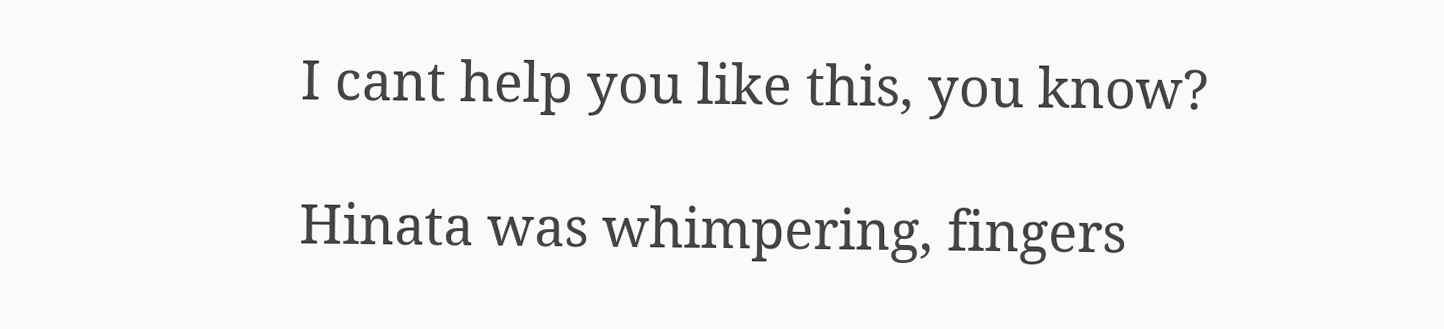I cant help you like this, you know?

Hinata was whimpering, fingers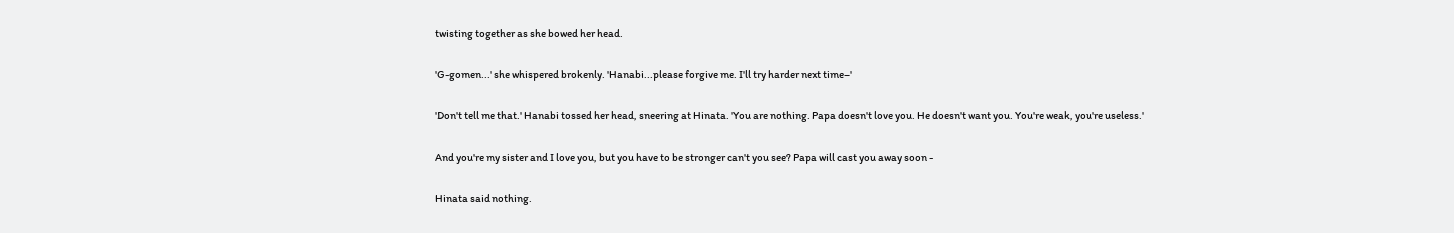twisting together as she bowed her head.

'G-gomen...' she whispered brokenly. 'Hanabi...please forgive me. I'll try harder next time–'

'Don't tell me that.' Hanabi tossed her head, sneering at Hinata. 'You are nothing. Papa doesn't love you. He doesn't want you. You're weak, you're useless.'

And you're my sister and I love you, but you have to be stronger can't you see? Papa will cast you away soon -

Hinata said nothing.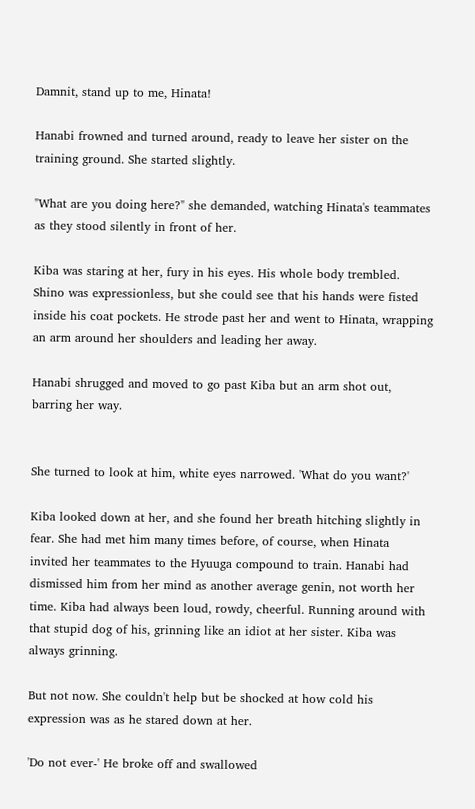Damnit, stand up to me, Hinata!

Hanabi frowned and turned around, ready to leave her sister on the training ground. She started slightly.

"What are you doing here?" she demanded, watching Hinata's teammates as they stood silently in front of her.

Kiba was staring at her, fury in his eyes. His whole body trembled. Shino was expressionless, but she could see that his hands were fisted inside his coat pockets. He strode past her and went to Hinata, wrapping an arm around her shoulders and leading her away.

Hanabi shrugged and moved to go past Kiba but an arm shot out, barring her way.


She turned to look at him, white eyes narrowed. 'What do you want?'

Kiba looked down at her, and she found her breath hitching slightly in fear. She had met him many times before, of course, when Hinata invited her teammates to the Hyuuga compound to train. Hanabi had dismissed him from her mind as another average genin, not worth her time. Kiba had always been loud, rowdy, cheerful. Running around with that stupid dog of his, grinning like an idiot at her sister. Kiba was always grinning.

But not now. She couldn't help but be shocked at how cold his expression was as he stared down at her.

'Do not ever-' He broke off and swallowed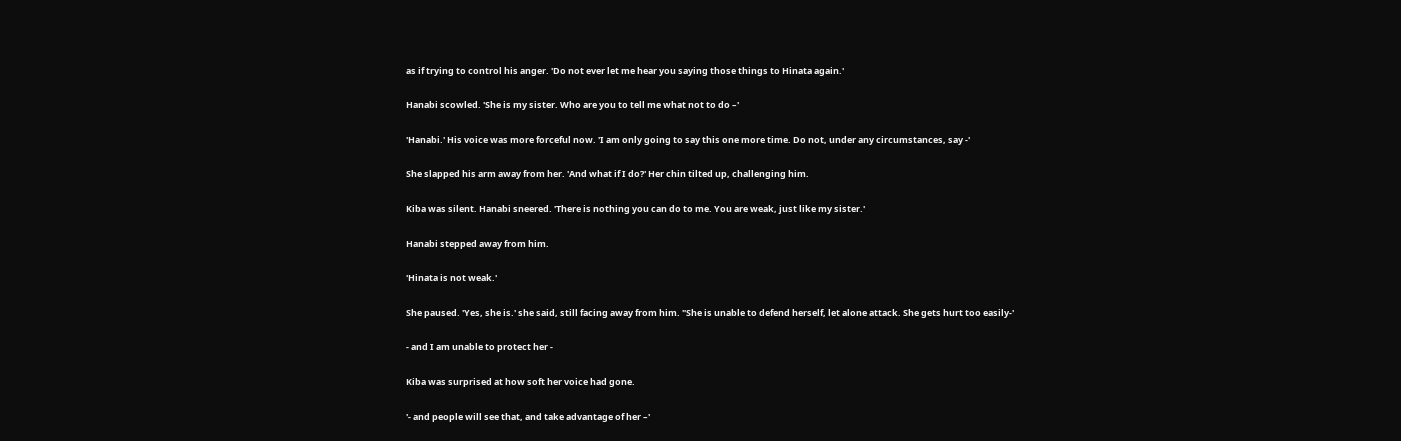as if trying to control his anger. 'Do not ever let me hear you saying those things to Hinata again.'

Hanabi scowled. 'She is my sister. Who are you to tell me what not to do –'

'Hanabi.' His voice was more forceful now. 'I am only going to say this one more time. Do not, under any circumstances, say -'

She slapped his arm away from her. 'And what if I do?' Her chin tilted up, challenging him.

Kiba was silent. Hanabi sneered. 'There is nothing you can do to me. You are weak, just like my sister.'

Hanabi stepped away from him.

'Hinata is not weak.'

She paused. 'Yes, she is.' she said, still facing away from him. "She is unable to defend herself, let alone attack. She gets hurt too easily-'

- and I am unable to protect her -

Kiba was surprised at how soft her voice had gone.

'- and people will see that, and take advantage of her –'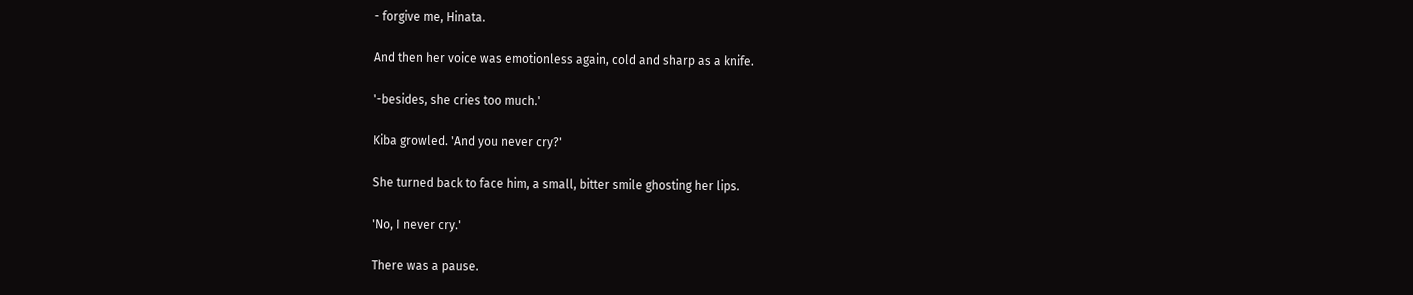- forgive me, Hinata.

And then her voice was emotionless again, cold and sharp as a knife.

'-besides, she cries too much.'

Kiba growled. 'And you never cry?'

She turned back to face him, a small, bitter smile ghosting her lips.

'No, I never cry.'

There was a pause.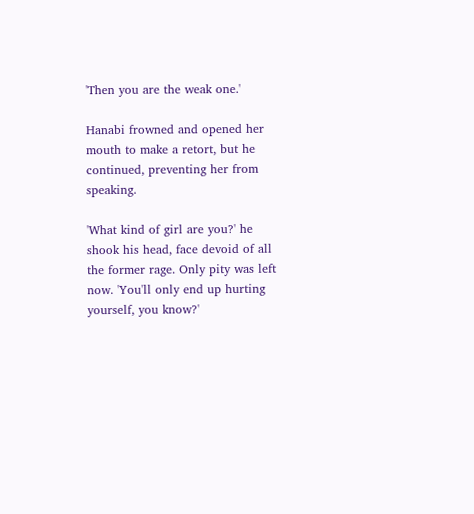'Then you are the weak one.'

Hanabi frowned and opened her mouth to make a retort, but he continued, preventing her from speaking.

'What kind of girl are you?' he shook his head, face devoid of all the former rage. Only pity was left now. 'You'll only end up hurting yourself, you know?'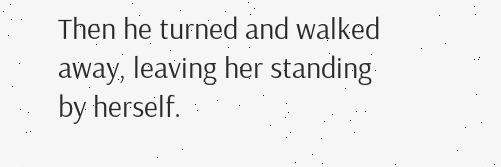Then he turned and walked away, leaving her standing by herself.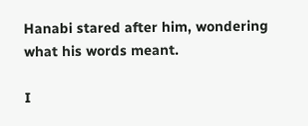Hanabi stared after him, wondering what his words meant.

I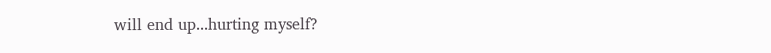will end up...hurting myself?